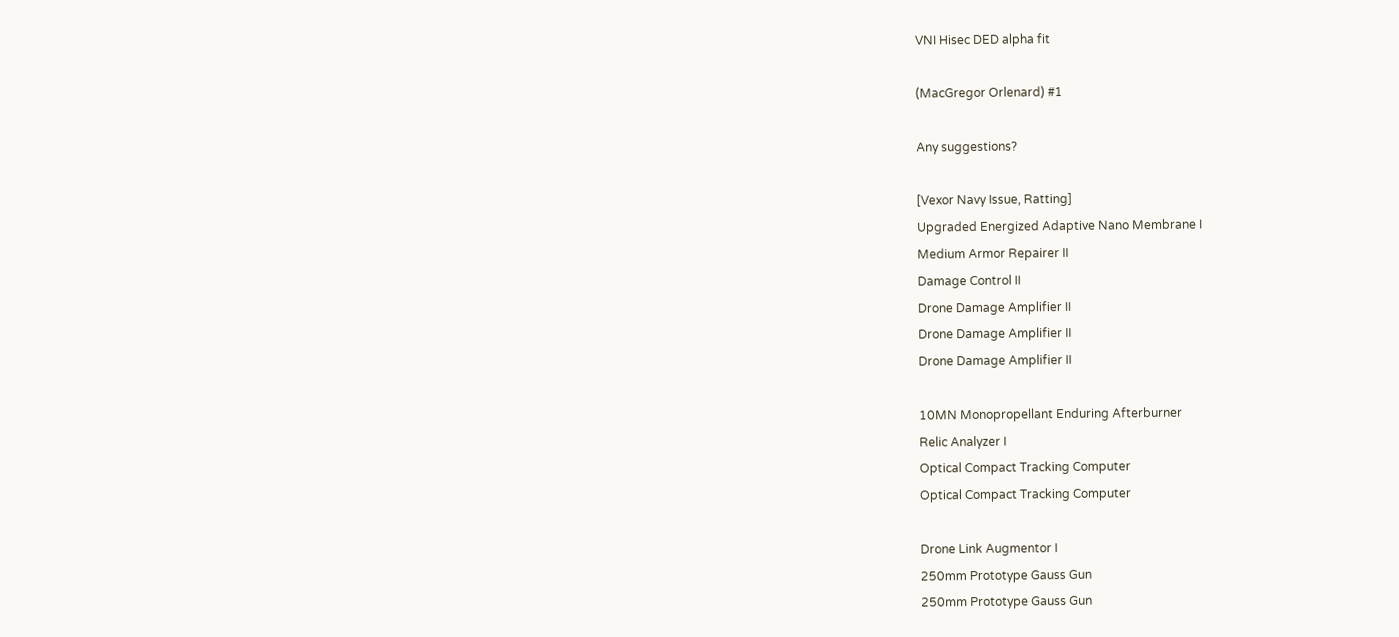VNI Hisec DED alpha fit

(MacGregor Orlenard) #1

Any suggestions?

[Vexor Navy Issue, Ratting]
Upgraded Energized Adaptive Nano Membrane I
Medium Armor Repairer II
Damage Control II
Drone Damage Amplifier II
Drone Damage Amplifier II
Drone Damage Amplifier II

10MN Monopropellant Enduring Afterburner
Relic Analyzer I
Optical Compact Tracking Computer
Optical Compact Tracking Computer

Drone Link Augmentor I
250mm Prototype Gauss Gun
250mm Prototype Gauss Gun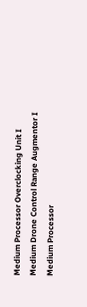Medium Processor Overclocking Unit I
Medium Drone Control Range Augmentor I
Medium Processor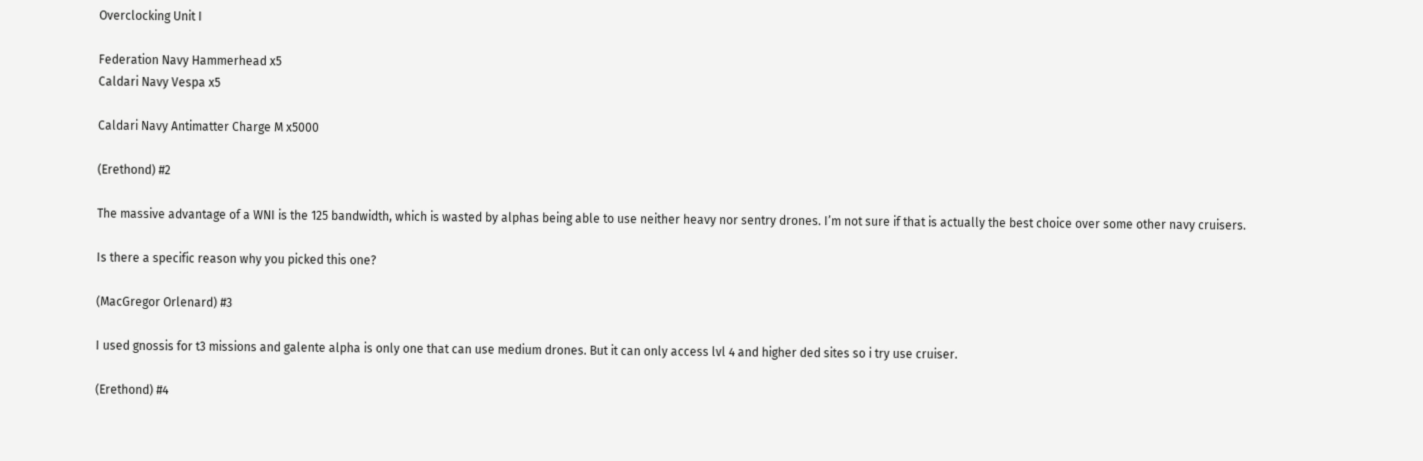Overclocking Unit I

Federation Navy Hammerhead x5
Caldari Navy Vespa x5

Caldari Navy Antimatter Charge M x5000

(Erethond) #2

The massive advantage of a WNI is the 125 bandwidth, which is wasted by alphas being able to use neither heavy nor sentry drones. I’m not sure if that is actually the best choice over some other navy cruisers.

Is there a specific reason why you picked this one?

(MacGregor Orlenard) #3

I used gnossis for t3 missions and galente alpha is only one that can use medium drones. But it can only access lvl 4 and higher ded sites so i try use cruiser.

(Erethond) #4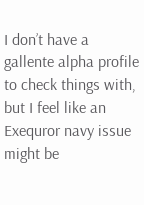I don’t have a gallente alpha profile to check things with, but I feel like an Exequror navy issue might be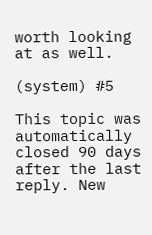worth looking at as well.

(system) #5

This topic was automatically closed 90 days after the last reply. New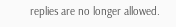replies are no longer allowed.